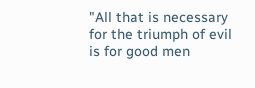"All that is necessary for the triumph of evil is for good men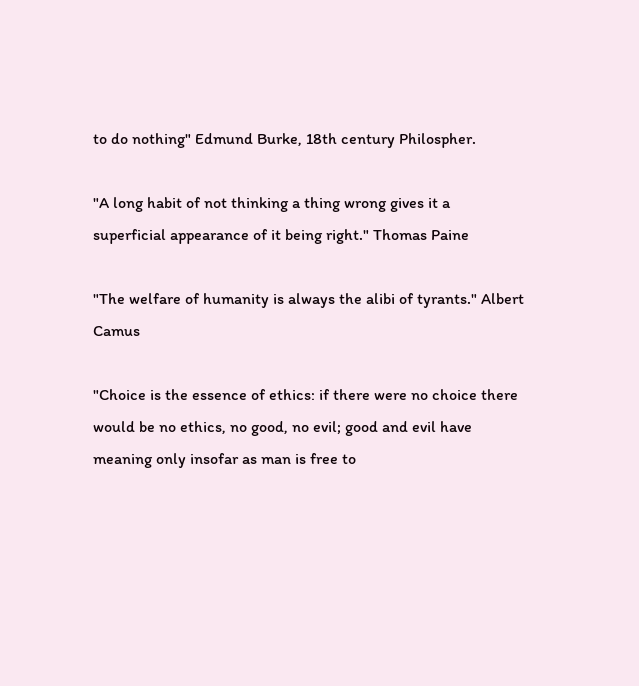to do nothing" Edmund Burke, 18th century Philospher.

"A long habit of not thinking a thing wrong gives it a superficial appearance of it being right." Thomas Paine

"The welfare of humanity is always the alibi of tyrants." Albert Camus

"Choice is the essence of ethics: if there were no choice there would be no ethics, no good, no evil; good and evil have meaning only insofar as man is free to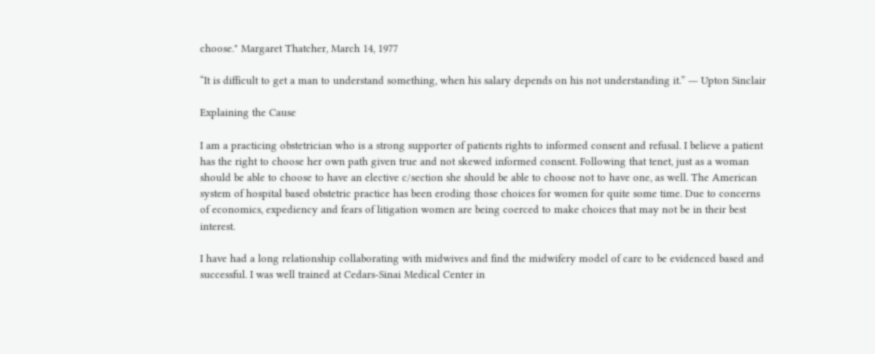choose." Margaret Thatcher, March 14, 1977

“It is difficult to get a man to understand something, when his salary depends on his not understanding it.” ― Upton Sinclair

Explaining the Cause

I am a practicing obstetrician who is a strong supporter of patients rights to informed consent and refusal. I believe a patient has the right to choose her own path given true and not skewed informed consent. Following that tenet, just as a woman should be able to choose to have an elective c/section she should be able to choose not to have one, as well. The American system of hospital based obstetric practice has been eroding those choices for women for quite some time. Due to concerns of economics, expediency and fears of litigation women are being coerced to make choices that may not be in their best interest.

I have had a long relationship collaborating with midwives and find the midwifery model of care to be evidenced based and successful. I was well trained at Cedars-Sinai Medical Center in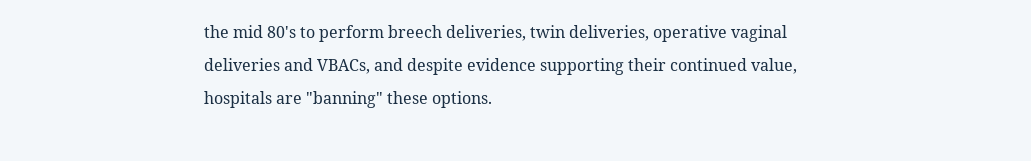the mid 80's to perform breech deliveries, twin deliveries, operative vaginal deliveries and VBACs, and despite evidence supporting their continued value, hospitals are "banning" these options.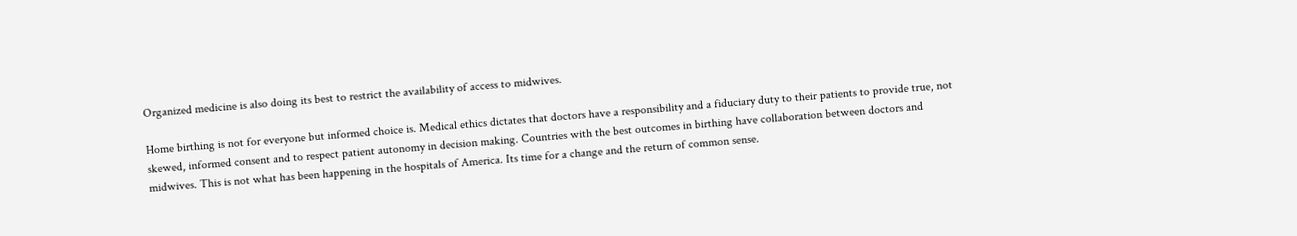Organized medicine is also doing its best to restrict the availability of access to midwives.

Home birthing is not for everyone but informed choice is. Medical ethics dictates that doctors have a responsibility and a fiduciary duty to their patients to provide true, not skewed, informed consent and to respect patient autonomy in decision making. Countries with the best outcomes in birthing have collaboration between doctors and midwives. This is not what has been happening in the hospitals of America. Its time for a change and the return of common sense.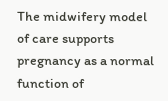The midwifery model of care supports pregnancy as a normal function of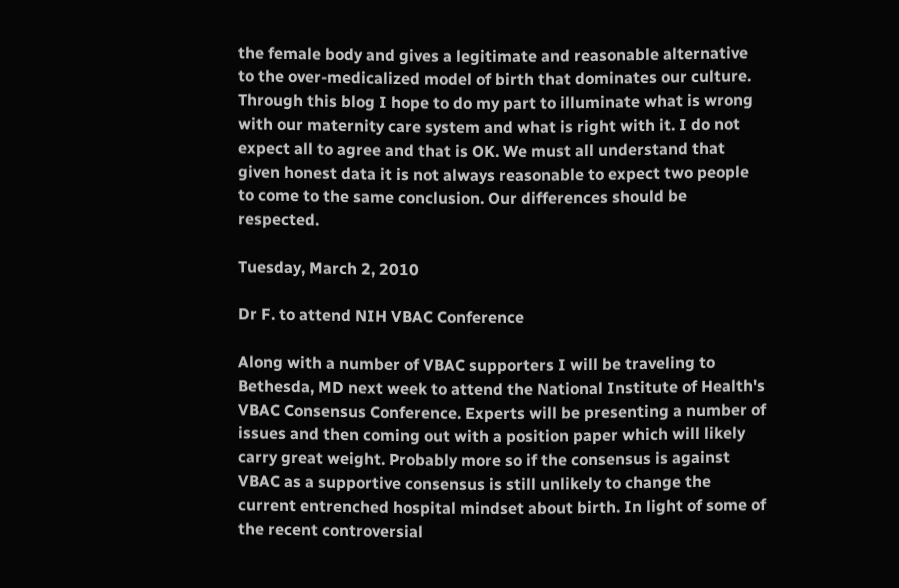the female body and gives a legitimate and reasonable alternative to the over-medicalized model of birth that dominates our culture. Through this blog I hope to do my part to illuminate what is wrong with our maternity care system and what is right with it. I do not expect all to agree and that is OK. We must all understand that given honest data it is not always reasonable to expect two people to come to the same conclusion. Our differences should be respected.

Tuesday, March 2, 2010

Dr F. to attend NIH VBAC Conference

Along with a number of VBAC supporters I will be traveling to Bethesda, MD next week to attend the National Institute of Health's VBAC Consensus Conference. Experts will be presenting a number of issues and then coming out with a position paper which will likely carry great weight. Probably more so if the consensus is against VBAC as a supportive consensus is still unlikely to change the current entrenched hospital mindset about birth. In light of some of the recent controversial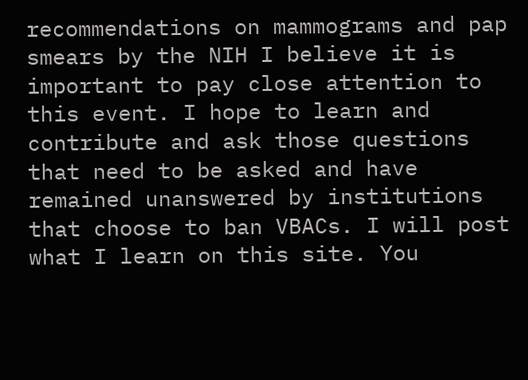recommendations on mammograms and pap smears by the NIH I believe it is important to pay close attention to this event. I hope to learn and contribute and ask those questions that need to be asked and have remained unanswered by institutions that choose to ban VBACs. I will post what I learn on this site. You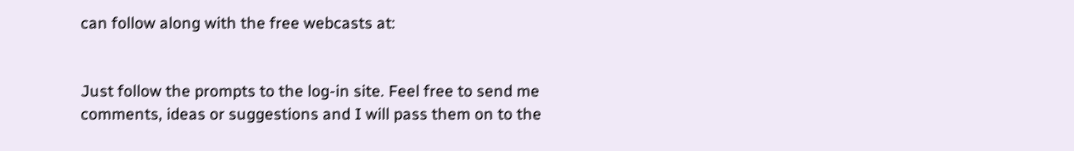can follow along with the free webcasts at:


Just follow the prompts to the log-in site. Feel free to send me comments, ideas or suggestions and I will pass them on to the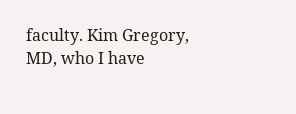faculty. Kim Gregory, MD, who I have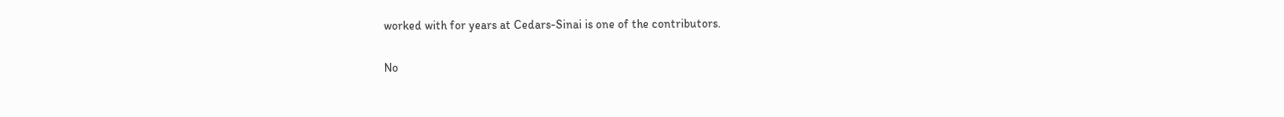worked with for years at Cedars-Sinai is one of the contributors.

No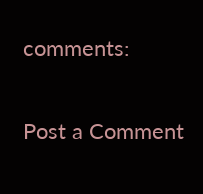comments:

Post a Comment